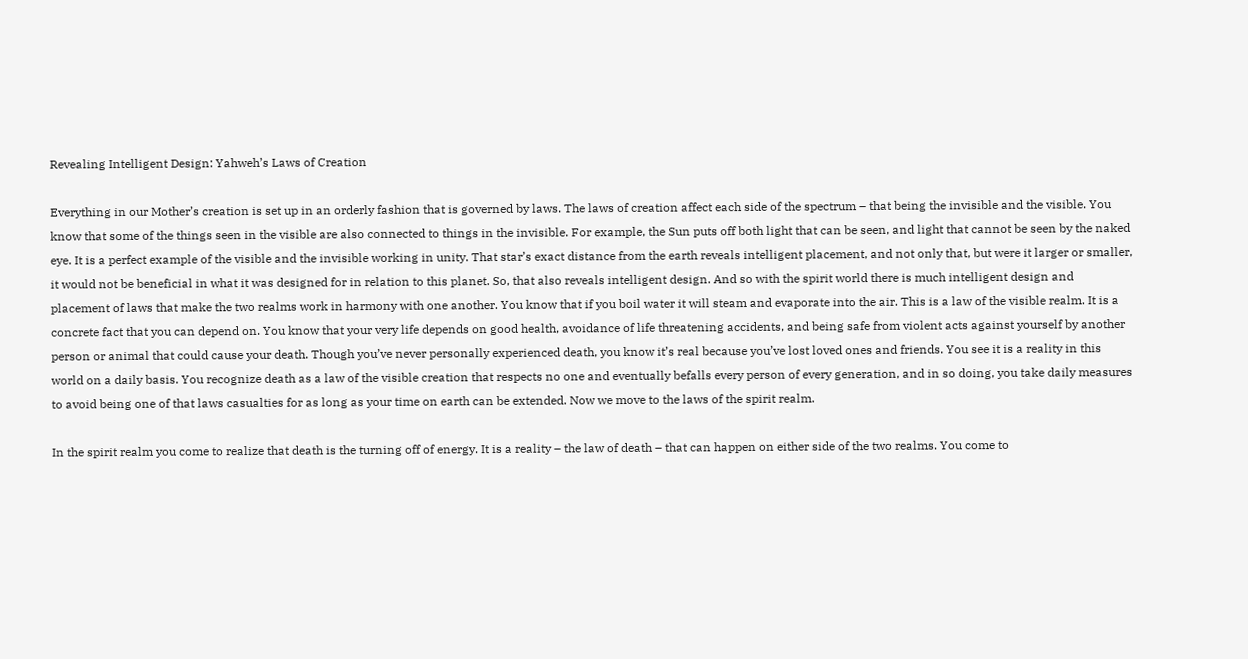Revealing Intelligent Design: Yahweh’s Laws of Creation

Everything in our Mother’s creation is set up in an orderly fashion that is governed by laws. The laws of creation affect each side of the spectrum – that being the invisible and the visible. You know that some of the things seen in the visible are also connected to things in the invisible. For example, the Sun puts off both light that can be seen, and light that cannot be seen by the naked eye. It is a perfect example of the visible and the invisible working in unity. That star’s exact distance from the earth reveals intelligent placement, and not only that, but were it larger or smaller, it would not be beneficial in what it was designed for in relation to this planet. So, that also reveals intelligent design. And so with the spirit world there is much intelligent design and placement of laws that make the two realms work in harmony with one another. You know that if you boil water it will steam and evaporate into the air. This is a law of the visible realm. It is a concrete fact that you can depend on. You know that your very life depends on good health, avoidance of life threatening accidents, and being safe from violent acts against yourself by another person or animal that could cause your death. Though you’ve never personally experienced death, you know it’s real because you’ve lost loved ones and friends. You see it is a reality in this world on a daily basis. You recognize death as a law of the visible creation that respects no one and eventually befalls every person of every generation, and in so doing, you take daily measures to avoid being one of that laws casualties for as long as your time on earth can be extended. Now we move to the laws of the spirit realm.

In the spirit realm you come to realize that death is the turning off of energy. It is a reality – the law of death – that can happen on either side of the two realms. You come to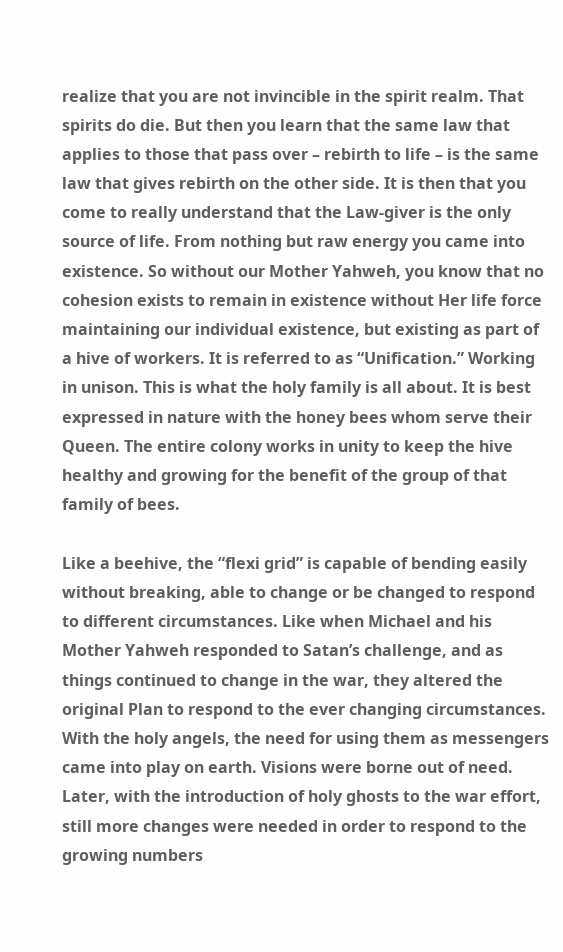realize that you are not invincible in the spirit realm. That spirits do die. But then you learn that the same law that applies to those that pass over – rebirth to life – is the same law that gives rebirth on the other side. It is then that you come to really understand that the Law-giver is the only source of life. From nothing but raw energy you came into existence. So without our Mother Yahweh, you know that no cohesion exists to remain in existence without Her life force maintaining our individual existence, but existing as part of a hive of workers. It is referred to as “Unification.” Working in unison. This is what the holy family is all about. It is best expressed in nature with the honey bees whom serve their Queen. The entire colony works in unity to keep the hive healthy and growing for the benefit of the group of that family of bees.

Like a beehive, the “flexi grid” is capable of bending easily without breaking, able to change or be changed to respond to different circumstances. Like when Michael and his Mother Yahweh responded to Satan’s challenge, and as things continued to change in the war, they altered the original Plan to respond to the ever changing circumstances. With the holy angels, the need for using them as messengers came into play on earth. Visions were borne out of need. Later, with the introduction of holy ghosts to the war effort, still more changes were needed in order to respond to the growing numbers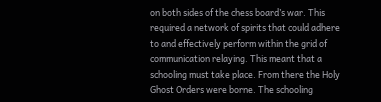on both sides of the chess board’s war. This required a network of spirits that could adhere to and effectively perform within the grid of communication relaying. This meant that a schooling must take place. From there the Holy Ghost Orders were borne. The schooling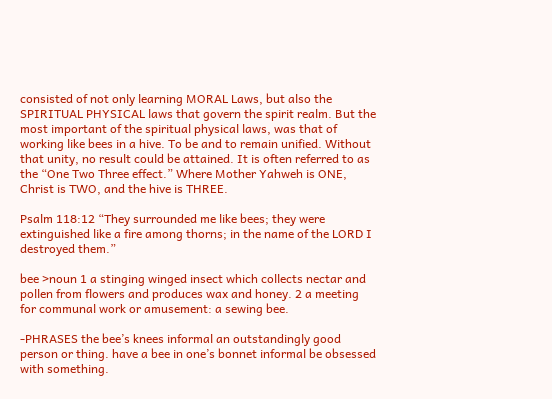consisted of not only learning MORAL Laws, but also the SPIRITUAL PHYSICAL laws that govern the spirit realm. But the most important of the spiritual physical laws, was that of working like bees in a hive. To be and to remain unified. Without that unity, no result could be attained. It is often referred to as the “One Two Three effect.” Where Mother Yahweh is ONE, Christ is TWO, and the hive is THREE.

Psalm 118:12 “They surrounded me like bees; they were extinguished like a fire among thorns; in the name of the LORD I destroyed them.”

bee >noun 1 a stinging winged insect which collects nectar and pollen from flowers and produces wax and honey. 2 a meeting for communal work or amusement: a sewing bee.

-PHRASES the bee’s knees informal an outstandingly good person or thing. have a bee in one’s bonnet informal be obsessed with something.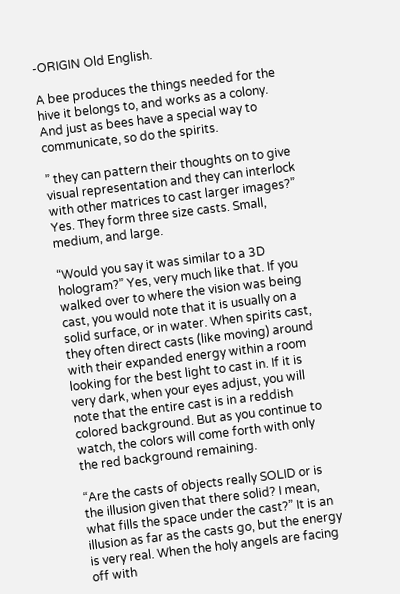-ORIGIN Old English.

A bee produces the things needed for the hive it belongs to, and works as a colony. And just as bees have a special way to communicate, so do the spirits.

” they can pattern their thoughts on to give visual representation and they can interlock with other matrices to cast larger images?” Yes. They form three size casts. Small, medium, and large.

“Would you say it was similar to a 3D hologram?” Yes, very much like that. If you walked over to where the vision was being cast, you would note that it is usually on a solid surface, or in water. When spirits cast, they often direct casts (like moving) around with their expanded energy within a room looking for the best light to cast in. If it is very dark, when your eyes adjust, you will note that the entire cast is in a reddish colored background. But as you continue to watch, the colors will come forth with only the red background remaining.

“Are the casts of objects really SOLID or is the illusion given that there solid? I mean, what fills the space under the cast?” It is an illusion as far as the casts go, but the energy is very real. When the holy angels are facing off with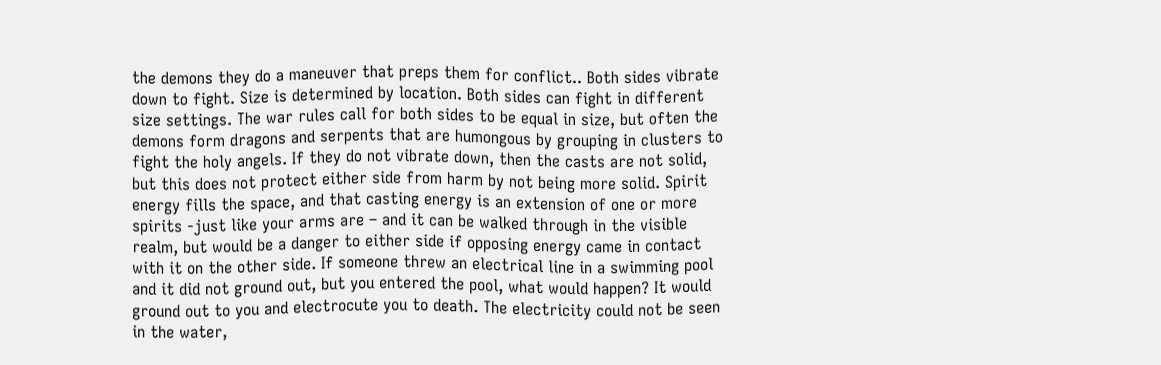the demons they do a maneuver that preps them for conflict.. Both sides vibrate down to fight. Size is determined by location. Both sides can fight in different size settings. The war rules call for both sides to be equal in size, but often the demons form dragons and serpents that are humongous by grouping in clusters to fight the holy angels. If they do not vibrate down, then the casts are not solid, but this does not protect either side from harm by not being more solid. Spirit energy fills the space, and that casting energy is an extension of one or more spirits -just like your arms are – and it can be walked through in the visible realm, but would be a danger to either side if opposing energy came in contact with it on the other side. If someone threw an electrical line in a swimming pool and it did not ground out, but you entered the pool, what would happen? It would ground out to you and electrocute you to death. The electricity could not be seen in the water,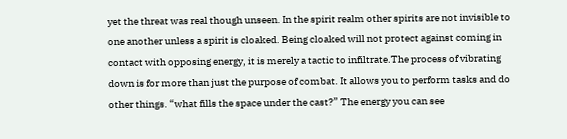yet the threat was real though unseen. In the spirit realm other spirits are not invisible to one another unless a spirit is cloaked. Being cloaked will not protect against coming in contact with opposing energy, it is merely a tactic to infiltrate.The process of vibrating down is for more than just the purpose of combat. It allows you to perform tasks and do other things. “what fills the space under the cast?” The energy you can see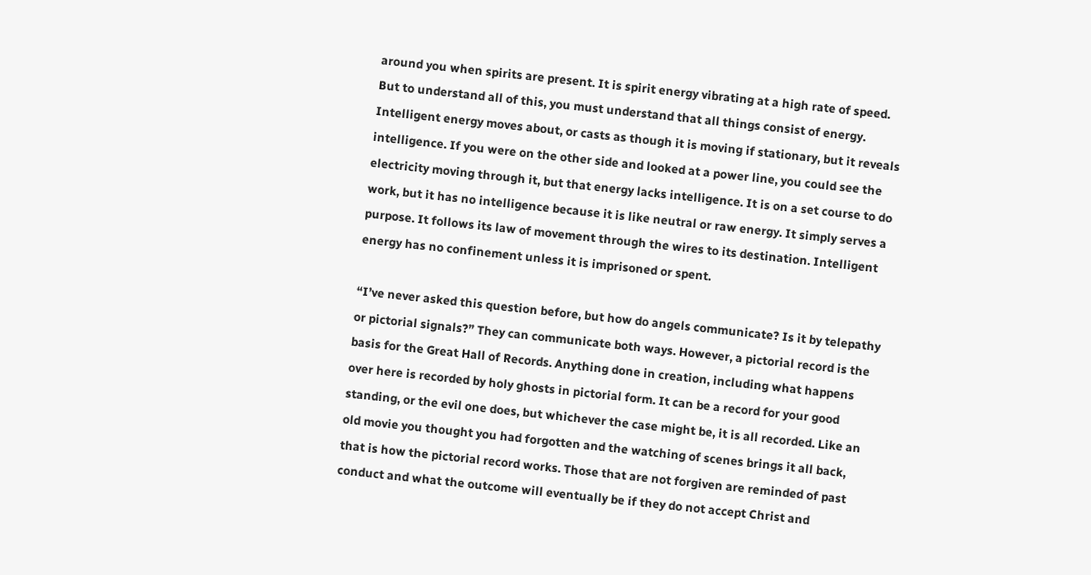around you when spirits are present. It is spirit energy vibrating at a high rate of speed. But to understand all of this, you must understand that all things consist of energy. Intelligent energy moves about, or casts as though it is moving if stationary, but it reveals intelligence. If you were on the other side and looked at a power line, you could see the electricity moving through it, but that energy lacks intelligence. It is on a set course to do work, but it has no intelligence because it is like neutral or raw energy. It simply serves a purpose. It follows its law of movement through the wires to its destination. Intelligent energy has no confinement unless it is imprisoned or spent.

“I’ve never asked this question before, but how do angels communicate? Is it by telepathy or pictorial signals?” They can communicate both ways. However, a pictorial record is the basis for the Great Hall of Records. Anything done in creation, including what happens over here is recorded by holy ghosts in pictorial form. It can be a record for your good standing, or the evil one does, but whichever the case might be, it is all recorded. Like an old movie you thought you had forgotten and the watching of scenes brings it all back, that is how the pictorial record works. Those that are not forgiven are reminded of past conduct and what the outcome will eventually be if they do not accept Christ and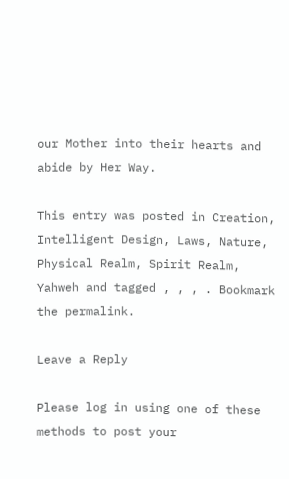our Mother into their hearts and abide by Her Way.

This entry was posted in Creation, Intelligent Design, Laws, Nature, Physical Realm, Spirit Realm, Yahweh and tagged , , , . Bookmark the permalink.

Leave a Reply

Please log in using one of these methods to post your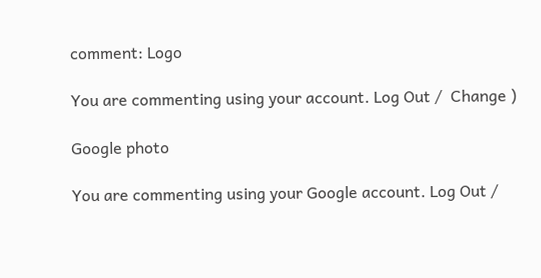comment: Logo

You are commenting using your account. Log Out /  Change )

Google photo

You are commenting using your Google account. Log Out /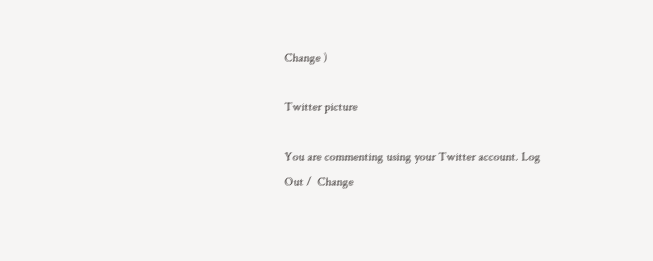Change )

Twitter picture

You are commenting using your Twitter account. Log Out /  Change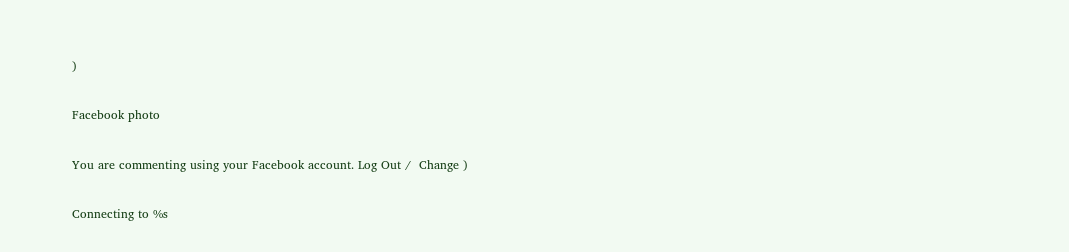)

Facebook photo

You are commenting using your Facebook account. Log Out /  Change )

Connecting to %s